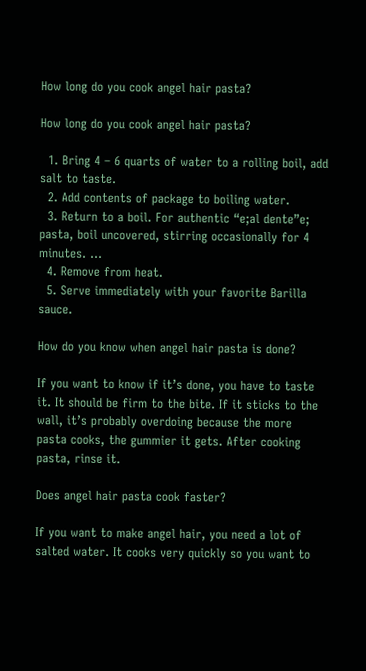How long do you cook angel hair pasta?

How long do you cook angel hair pasta?

  1. Bring 4 – 6 quarts of water to a rolling boil, add salt to taste.
  2. Add contents of package to boiling water.
  3. Return to a boil. For authentic “e;al dente”e; pasta, boil uncovered, stirring occasionally for 4 minutes. …
  4. Remove from heat.
  5. Serve immediately with your favorite Barilla sauce.

How do you know when angel hair pasta is done?

If you want to know if it’s done, you have to taste it. It should be firm to the bite. If it sticks to the wall, it’s probably overdoing because the more pasta cooks, the gummier it gets. After cooking pasta, rinse it.

Does angel hair pasta cook faster?

If you want to make angel hair, you need a lot of salted water. It cooks very quickly so you want to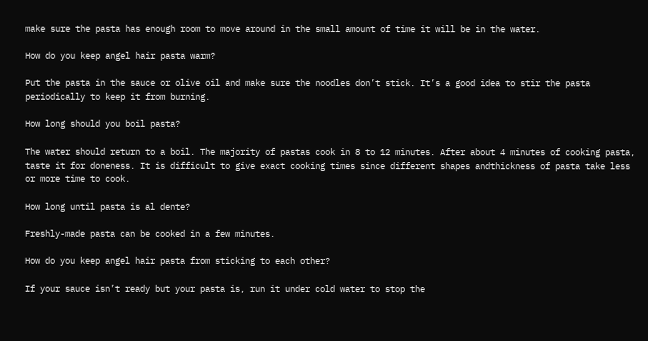make sure the pasta has enough room to move around in the small amount of time it will be in the water.

How do you keep angel hair pasta warm?

Put the pasta in the sauce or olive oil and make sure the noodles don’t stick. It’s a good idea to stir the pasta periodically to keep it from burning.

How long should you boil pasta?

The water should return to a boil. The majority of pastas cook in 8 to 12 minutes. After about 4 minutes of cooking pasta, taste it for doneness. It is difficult to give exact cooking times since different shapes andthickness of pasta take less or more time to cook.

How long until pasta is al dente?

Freshly-made pasta can be cooked in a few minutes.

How do you keep angel hair pasta from sticking to each other?

If your sauce isn’t ready but your pasta is, run it under cold water to stop the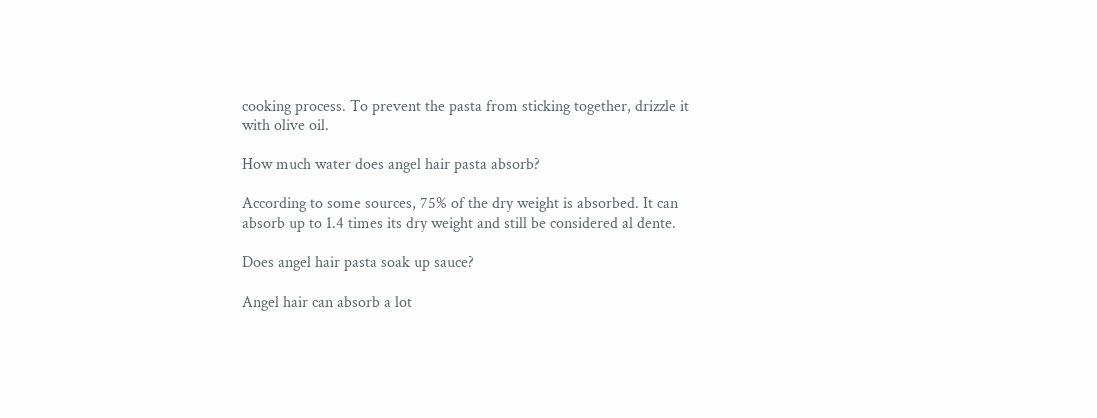cooking process. To prevent the pasta from sticking together, drizzle it with olive oil.

How much water does angel hair pasta absorb?

According to some sources, 75% of the dry weight is absorbed. It can absorb up to 1.4 times its dry weight and still be considered al dente.

Does angel hair pasta soak up sauce?

Angel hair can absorb a lot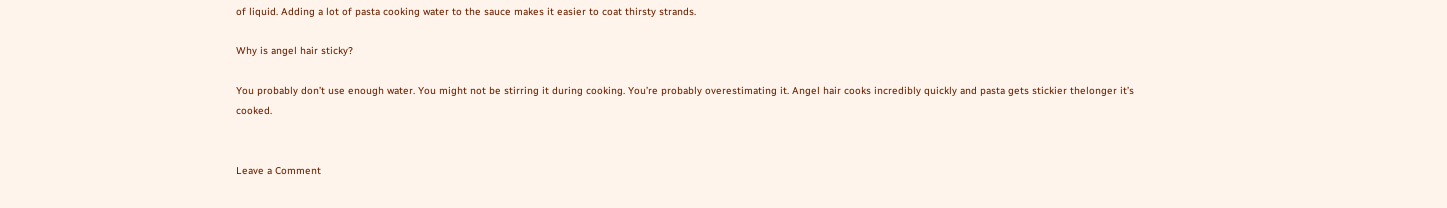of liquid. Adding a lot of pasta cooking water to the sauce makes it easier to coat thirsty strands.

Why is angel hair sticky?

You probably don’t use enough water. You might not be stirring it during cooking. You’re probably overestimating it. Angel hair cooks incredibly quickly and pasta gets stickier thelonger it’s cooked.


Leave a Comment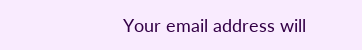Your email address will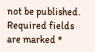not be published. Required fields are marked *